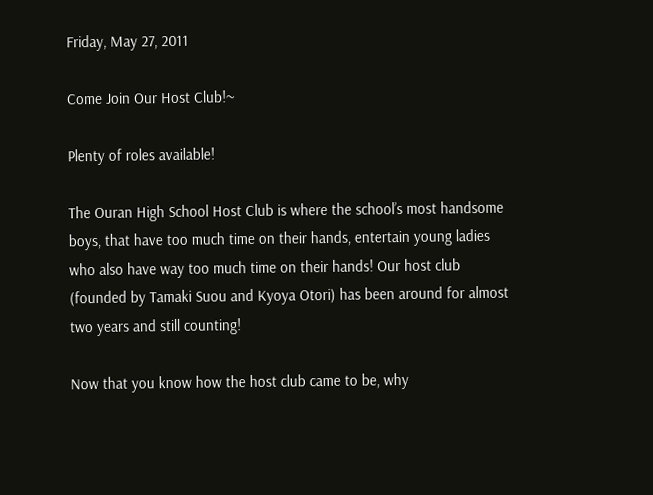Friday, May 27, 2011

Come Join Our Host Club!~

Plenty of roles available!

The Ouran High School Host Club is where the school’s most handsome boys, that have too much time on their hands, entertain young ladies who also have way too much time on their hands! Our host club (founded by Tamaki Suou and Kyoya Otori) has been around for almost  two years and still counting!

Now that you know how the host club came to be, why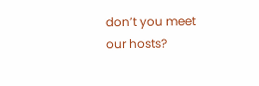don’t you meet our hosts?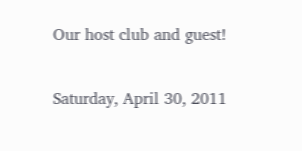Our host club and guest!

Saturday, April 30, 2011